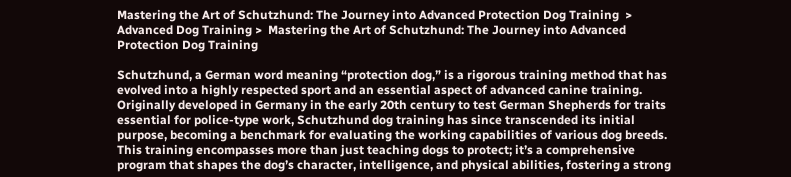Mastering the Art of Schutzhund: The Journey into Advanced Protection Dog Training  > Advanced Dog Training >  Mastering the Art of Schutzhund: The Journey into Advanced Protection Dog Training

Schutzhund, a German word meaning “protection dog,” is a rigorous training method that has evolved into a highly respected sport and an essential aspect of advanced canine training. Originally developed in Germany in the early 20th century to test German Shepherds for traits essential for police-type work, Schutzhund dog training has since transcended its initial purpose, becoming a benchmark for evaluating the working capabilities of various dog breeds. This training encompasses more than just teaching dogs to protect; it’s a comprehensive program that shapes the dog’s character, intelligence, and physical abilities, fostering a strong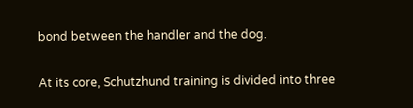bond between the handler and the dog.

At its core, Schutzhund training is divided into three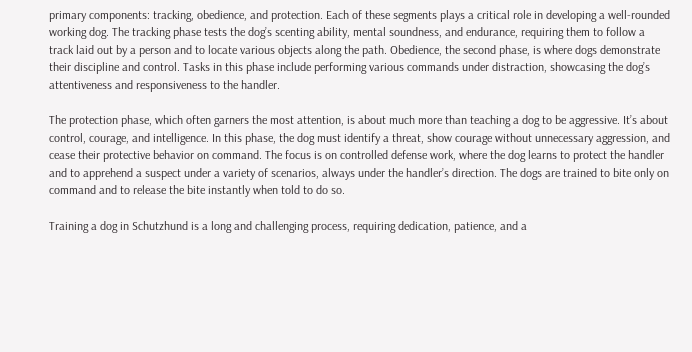primary components: tracking, obedience, and protection. Each of these segments plays a critical role in developing a well-rounded working dog. The tracking phase tests the dog’s scenting ability, mental soundness, and endurance, requiring them to follow a track laid out by a person and to locate various objects along the path. Obedience, the second phase, is where dogs demonstrate their discipline and control. Tasks in this phase include performing various commands under distraction, showcasing the dog’s attentiveness and responsiveness to the handler.

The protection phase, which often garners the most attention, is about much more than teaching a dog to be aggressive. It’s about control, courage, and intelligence. In this phase, the dog must identify a threat, show courage without unnecessary aggression, and cease their protective behavior on command. The focus is on controlled defense work, where the dog learns to protect the handler and to apprehend a suspect under a variety of scenarios, always under the handler’s direction. The dogs are trained to bite only on command and to release the bite instantly when told to do so.

Training a dog in Schutzhund is a long and challenging process, requiring dedication, patience, and a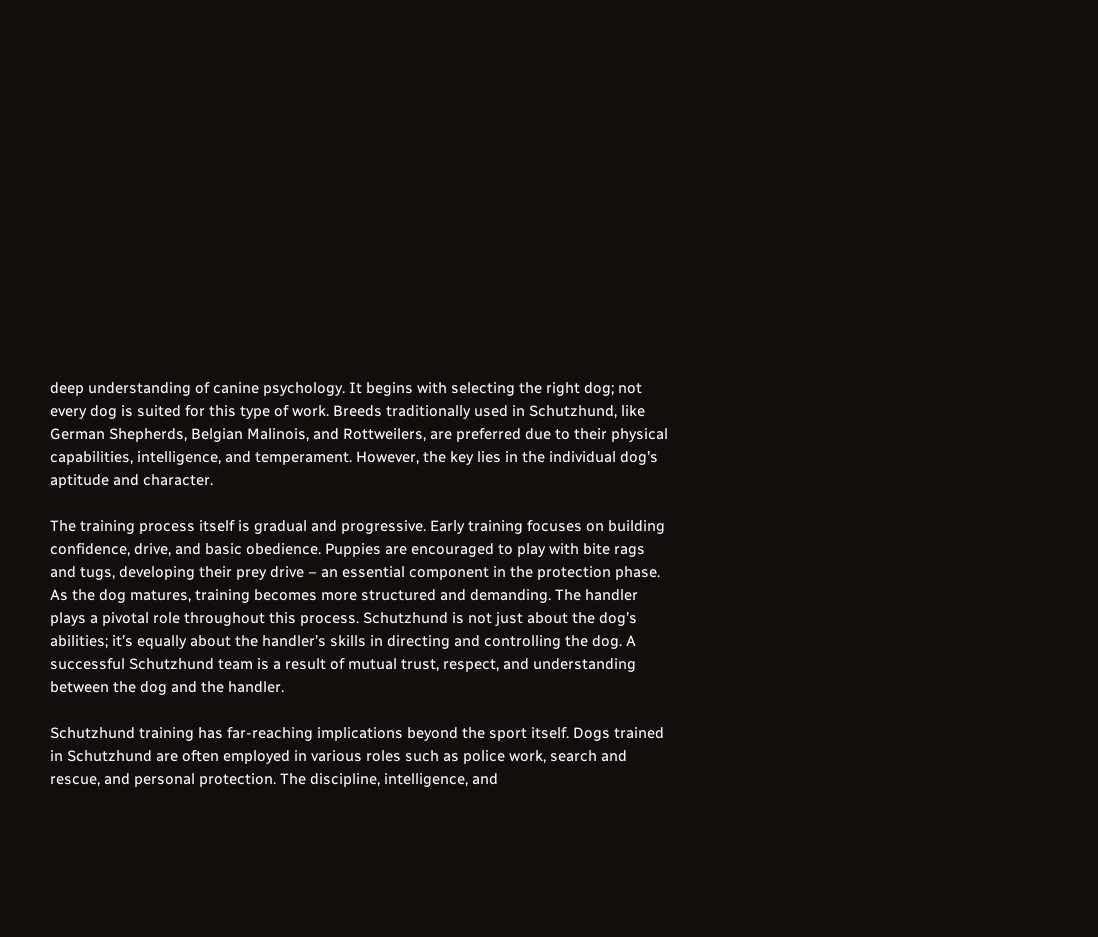deep understanding of canine psychology. It begins with selecting the right dog; not every dog is suited for this type of work. Breeds traditionally used in Schutzhund, like German Shepherds, Belgian Malinois, and Rottweilers, are preferred due to their physical capabilities, intelligence, and temperament. However, the key lies in the individual dog’s aptitude and character.

The training process itself is gradual and progressive. Early training focuses on building confidence, drive, and basic obedience. Puppies are encouraged to play with bite rags and tugs, developing their prey drive – an essential component in the protection phase. As the dog matures, training becomes more structured and demanding. The handler plays a pivotal role throughout this process. Schutzhund is not just about the dog’s abilities; it’s equally about the handler’s skills in directing and controlling the dog. A successful Schutzhund team is a result of mutual trust, respect, and understanding between the dog and the handler.

Schutzhund training has far-reaching implications beyond the sport itself. Dogs trained in Schutzhund are often employed in various roles such as police work, search and rescue, and personal protection. The discipline, intelligence, and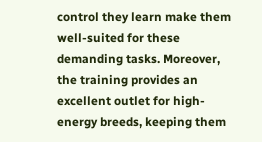control they learn make them well-suited for these demanding tasks. Moreover, the training provides an excellent outlet for high-energy breeds, keeping them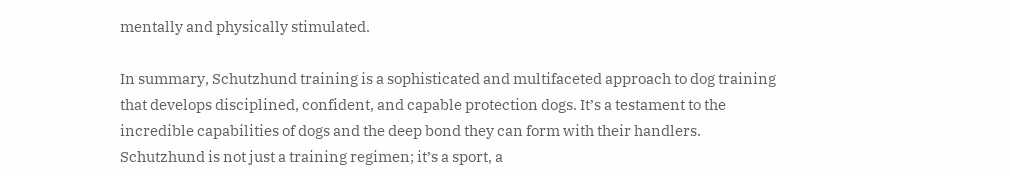mentally and physically stimulated.

In summary, Schutzhund training is a sophisticated and multifaceted approach to dog training that develops disciplined, confident, and capable protection dogs. It’s a testament to the incredible capabilities of dogs and the deep bond they can form with their handlers. Schutzhund is not just a training regimen; it’s a sport, a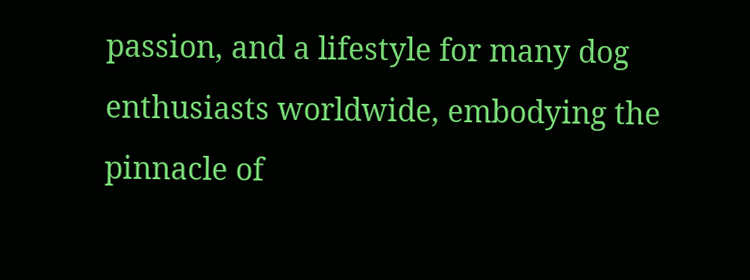passion, and a lifestyle for many dog enthusiasts worldwide, embodying the pinnacle of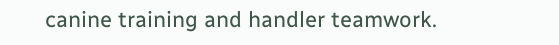canine training and handler teamwork.